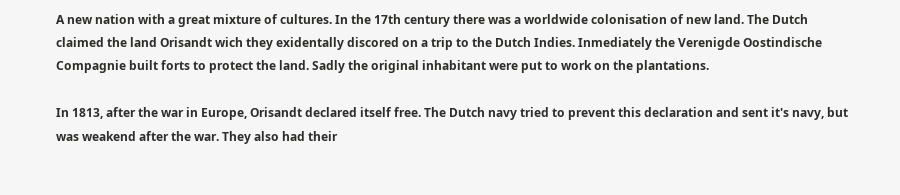A new nation with a great mixture of cultures. In the 17th century there was a worldwide colonisation of new land. The Dutch claimed the land Orisandt wich they exidentally discored on a trip to the Dutch Indies. Inmediately the Verenigde Oostindische Compagnie built forts to protect the land. Sadly the original inhabitant were put to work on the plantations.

In 1813, after the war in Europe, Orisandt declared itself free. The Dutch navy tried to prevent this declaration and sent it's navy, but was weakend after the war. They also had their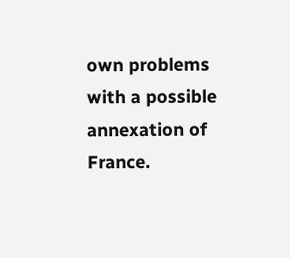own problems with a possible annexation of France.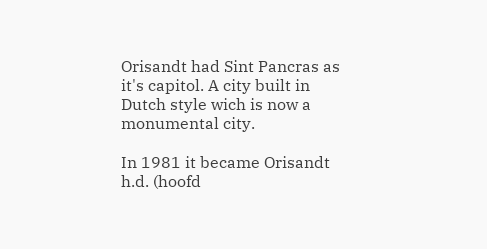Orisandt had Sint Pancras as it's capitol. A city built in Dutch style wich is now a monumental city.

In 1981 it became Orisandt h.d. (hoofd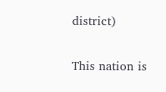district)

This nation is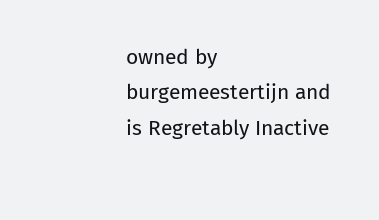owned by burgemeestertijn and is Regretably Inactive